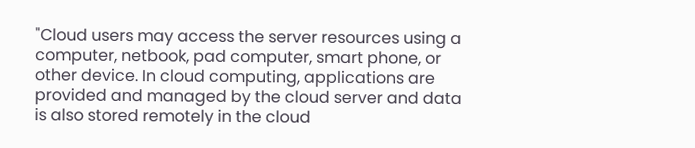"Cloud users may access the server resources using a computer, netbook, pad computer, smart phone, or other device. In cloud computing, applications are provided and managed by the cloud server and data is also stored remotely in the cloud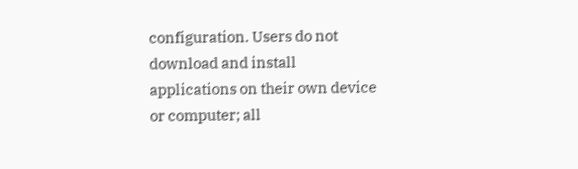configuration. Users do not download and install applications on their own device or computer; all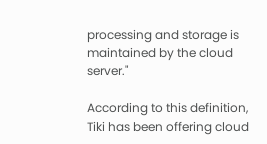processing and storage is maintained by the cloud server."

According to this definition, Tiki has been offering cloud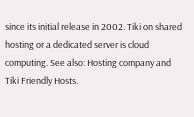since its initial release in 2002. Tiki on shared hosting or a dedicated server is cloud computing. See also: Hosting company and Tiki Friendly Hosts.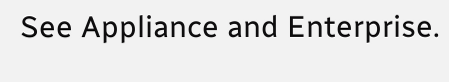See Appliance and Enterprise.